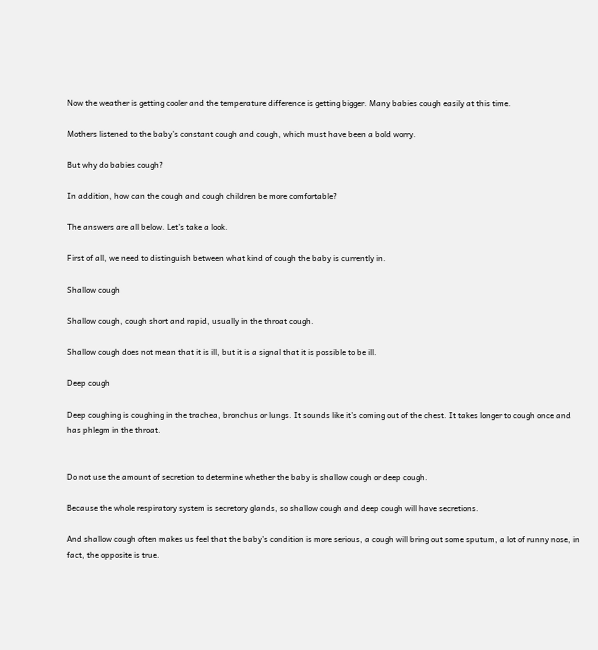Now the weather is getting cooler and the temperature difference is getting bigger. Many babies cough easily at this time.

Mothers listened to the baby’s constant cough and cough, which must have been a bold worry.

But why do babies cough?

In addition, how can the cough and cough children be more comfortable?

The answers are all below. Let’s take a look.

First of all, we need to distinguish between what kind of cough the baby is currently in.

Shallow cough

Shallow cough, cough short and rapid, usually in the throat cough.

Shallow cough does not mean that it is ill, but it is a signal that it is possible to be ill.

Deep cough

Deep coughing is coughing in the trachea, bronchus or lungs. It sounds like it’s coming out of the chest. It takes longer to cough once and has phlegm in the throat.


Do not use the amount of secretion to determine whether the baby is shallow cough or deep cough.

Because the whole respiratory system is secretory glands, so shallow cough and deep cough will have secretions.

And shallow cough often makes us feel that the baby’s condition is more serious, a cough will bring out some sputum, a lot of runny nose, in fact, the opposite is true.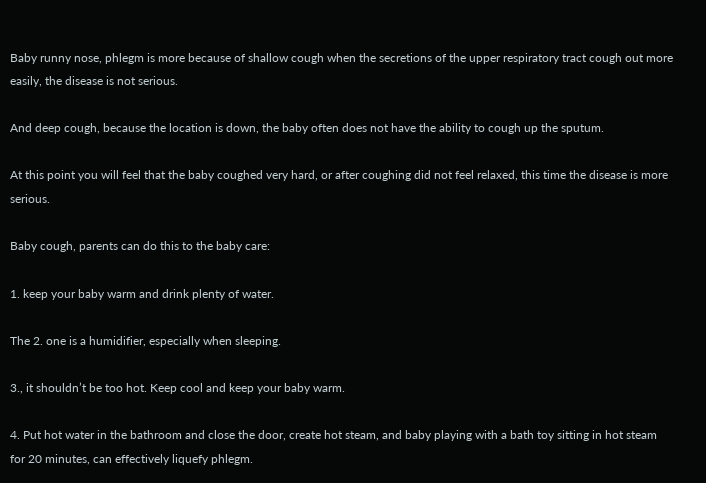Baby runny nose, phlegm is more because of shallow cough when the secretions of the upper respiratory tract cough out more easily, the disease is not serious.

And deep cough, because the location is down, the baby often does not have the ability to cough up the sputum.

At this point you will feel that the baby coughed very hard, or after coughing did not feel relaxed, this time the disease is more serious.

Baby cough, parents can do this to the baby care:

1. keep your baby warm and drink plenty of water.

The 2. one is a humidifier, especially when sleeping.

3., it shouldn’t be too hot. Keep cool and keep your baby warm.

4. Put hot water in the bathroom and close the door, create hot steam, and baby playing with a bath toy sitting in hot steam for 20 minutes, can effectively liquefy phlegm.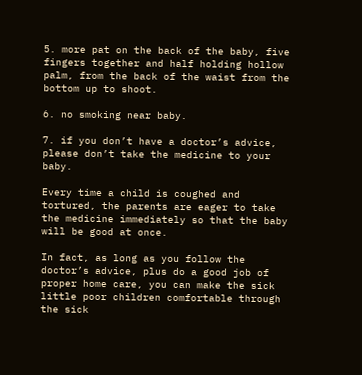5. more pat on the back of the baby, five fingers together and half holding hollow palm, from the back of the waist from the bottom up to shoot.

6. no smoking near baby.

7. if you don’t have a doctor’s advice, please don’t take the medicine to your baby.

Every time a child is coughed and tortured, the parents are eager to take the medicine immediately so that the baby will be good at once.

In fact, as long as you follow the doctor’s advice, plus do a good job of proper home care, you can make the sick little poor children comfortable through the sick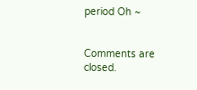period Oh ~


Comments are closed.